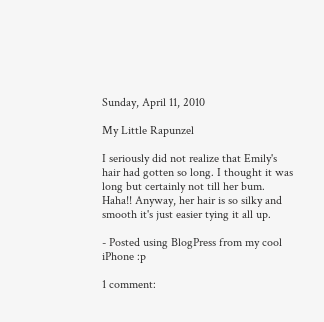Sunday, April 11, 2010

My Little Rapunzel

I seriously did not realize that Emily's hair had gotten so long. I thought it was long but certainly not till her bum. Haha!! Anyway, her hair is so silky and smooth it's just easier tying it all up.

- Posted using BlogPress from my cool iPhone :p

1 comment: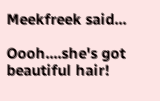Meekfreek said...

Oooh....she's got beautiful hair!